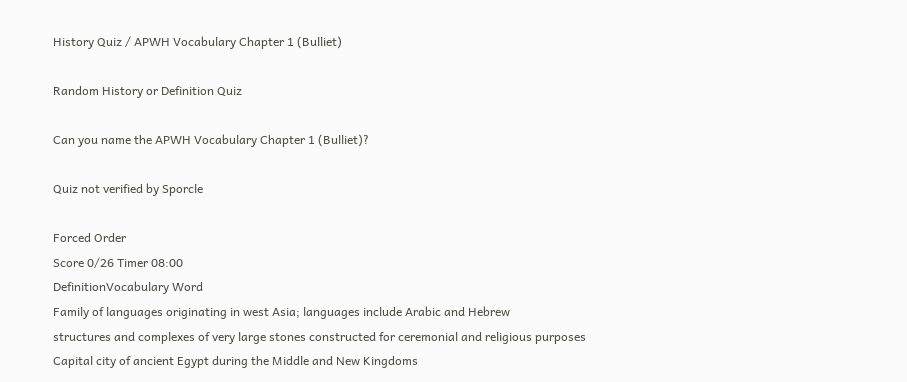History Quiz / APWH Vocabulary Chapter 1 (Bulliet)

Random History or Definition Quiz

Can you name the APWH Vocabulary Chapter 1 (Bulliet)?

Quiz not verified by Sporcle

Forced Order
Score 0/26 Timer 08:00
DefinitionVocabulary Word
Family of languages originating in west Asia; languages include Arabic and Hebrew
structures and complexes of very large stones constructed for ceremonial and religious purposes
Capital city of ancient Egypt during the Middle and New Kingdoms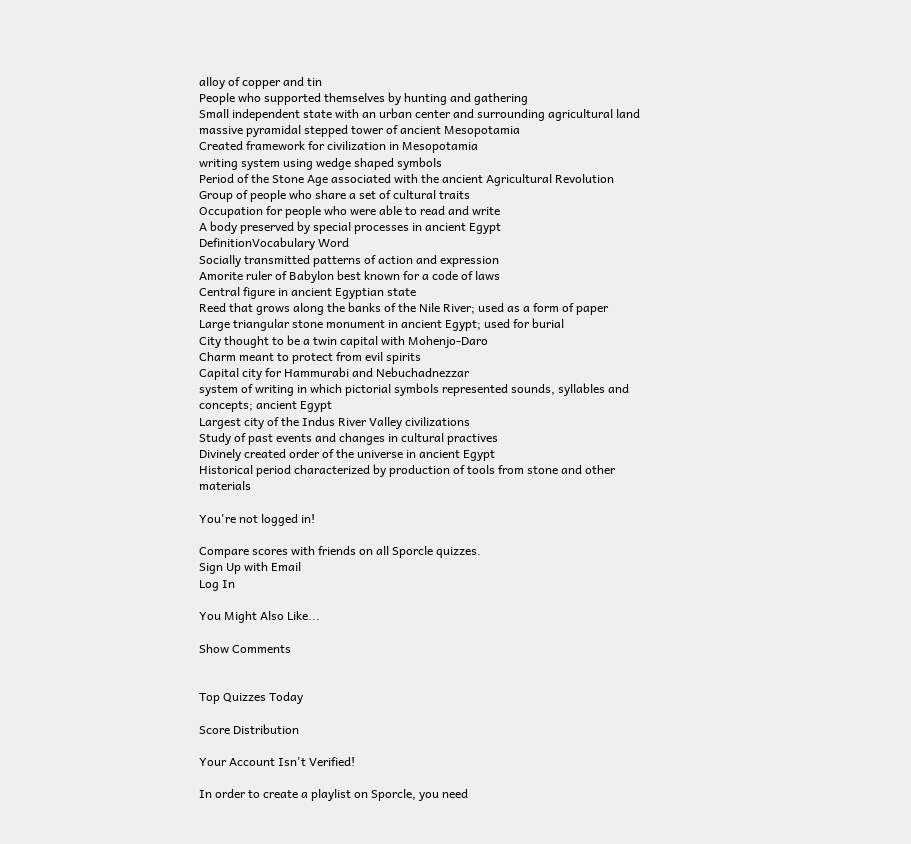alloy of copper and tin
People who supported themselves by hunting and gathering
Small independent state with an urban center and surrounding agricultural land
massive pyramidal stepped tower of ancient Mesopotamia
Created framework for civilization in Mesopotamia
writing system using wedge shaped symbols
Period of the Stone Age associated with the ancient Agricultural Revolution
Group of people who share a set of cultural traits
Occupation for people who were able to read and write
A body preserved by special processes in ancient Egypt
DefinitionVocabulary Word
Socially transmitted patterns of action and expression
Amorite ruler of Babylon best known for a code of laws
Central figure in ancient Egyptian state
Reed that grows along the banks of the Nile River; used as a form of paper
Large triangular stone monument in ancient Egypt; used for burial
City thought to be a twin capital with Mohenjo-Daro
Charm meant to protect from evil spirits
Capital city for Hammurabi and Nebuchadnezzar
system of writing in which pictorial symbols represented sounds, syllables and concepts; ancient Egypt
Largest city of the Indus River Valley civilizations
Study of past events and changes in cultural practives
Divinely created order of the universe in ancient Egypt
Historical period characterized by production of tools from stone and other materials

You're not logged in!

Compare scores with friends on all Sporcle quizzes.
Sign Up with Email
Log In

You Might Also Like...

Show Comments


Top Quizzes Today

Score Distribution

Your Account Isn't Verified!

In order to create a playlist on Sporcle, you need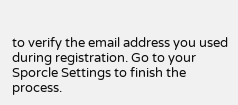to verify the email address you used during registration. Go to your Sporcle Settings to finish the process.